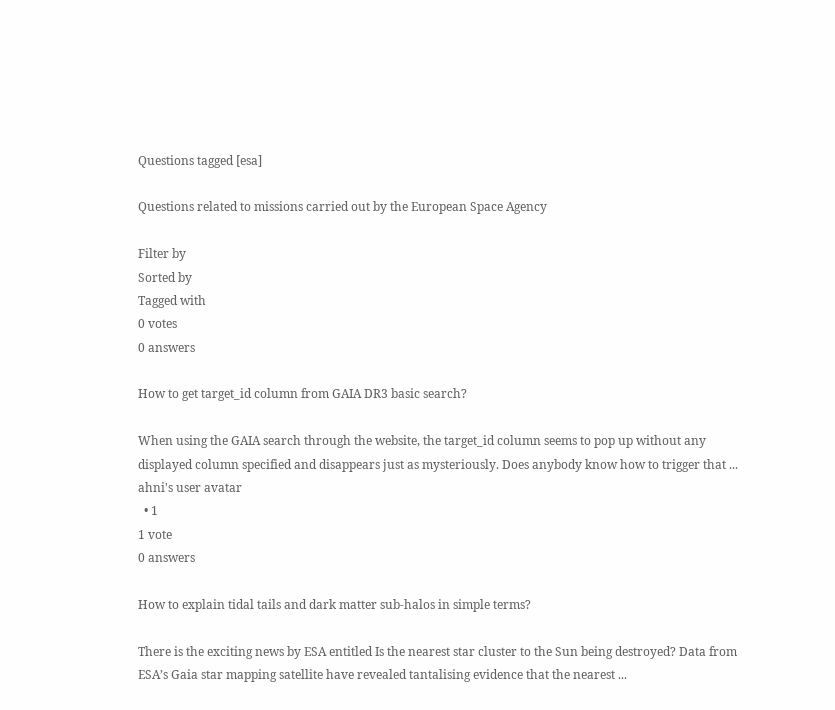Questions tagged [esa]

Questions related to missions carried out by the European Space Agency

Filter by
Sorted by
Tagged with
0 votes
0 answers

How to get target_id column from GAIA DR3 basic search?

When using the GAIA search through the website, the target_id column seems to pop up without any displayed column specified and disappears just as mysteriously. Does anybody know how to trigger that ...
ahni's user avatar
  • 1
1 vote
0 answers

How to explain tidal tails and dark matter sub-halos in simple terms?

There is the exciting news by ESA entitled Is the nearest star cluster to the Sun being destroyed? Data from ESA’s Gaia star mapping satellite have revealed tantalising evidence that the nearest ...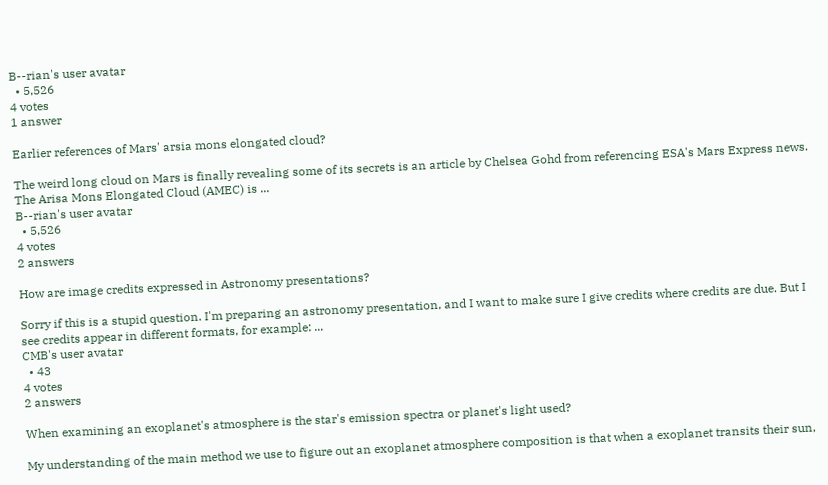B--rian's user avatar
  • 5,526
4 votes
1 answer

Earlier references of Mars' arsia mons elongated cloud?

The weird long cloud on Mars is finally revealing some of its secrets is an article by Chelsea Gohd from referencing ESA's Mars Express news. The Arisa Mons Elongated Cloud (AMEC) is ...
B--rian's user avatar
  • 5,526
4 votes
2 answers

How are image credits expressed in Astronomy presentations?

Sorry if this is a stupid question. I'm preparing an astronomy presentation, and I want to make sure I give credits where credits are due. But I see credits appear in different formats, for example: ...
CMB's user avatar
  • 43
4 votes
2 answers

When examining an exoplanet's atmosphere is the star's emission spectra or planet's light used?

My understanding of the main method we use to figure out an exoplanet atmosphere composition is that when a exoplanet transits their sun,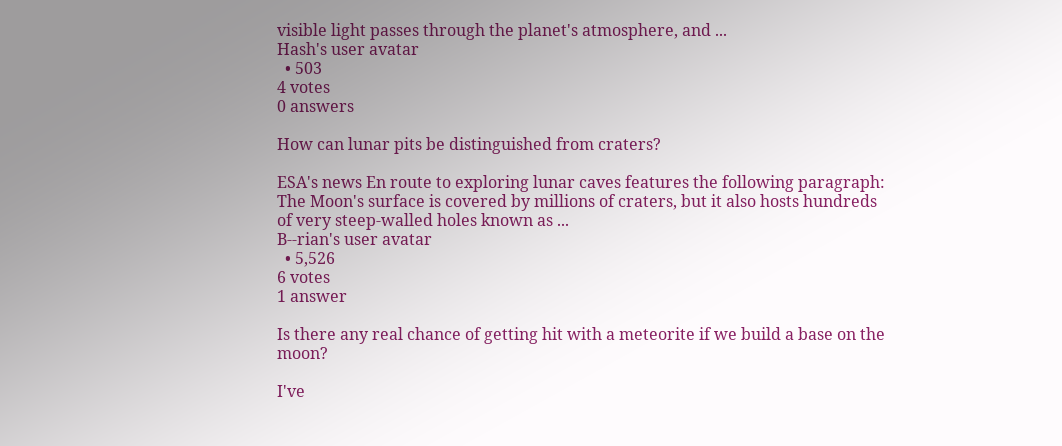visible light passes through the planet's atmosphere, and ...
Hash's user avatar
  • 503
4 votes
0 answers

How can lunar pits be distinguished from craters?

ESA's news En route to exploring lunar caves features the following paragraph: The Moon's surface is covered by millions of craters, but it also hosts hundreds of very steep-walled holes known as ...
B--rian's user avatar
  • 5,526
6 votes
1 answer

Is there any real chance of getting hit with a meteorite if we build a base on the moon?

I've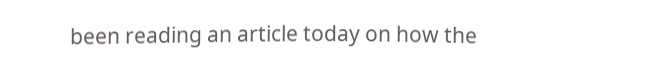been reading an article today on how the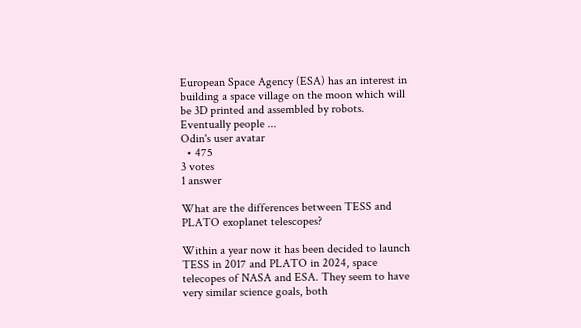European Space Agency (ESA) has an interest in building a space village on the moon which will be 3D printed and assembled by robots. Eventually people ...
Odin's user avatar
  • 475
3 votes
1 answer

What are the differences between TESS and PLATO exoplanet telescopes?

Within a year now it has been decided to launch TESS in 2017 and PLATO in 2024, space telecopes of NASA and ESA. They seem to have very similar science goals, both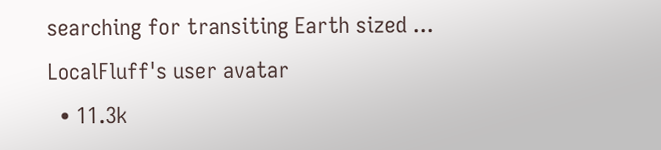searching for transiting Earth sized ...
LocalFluff's user avatar
  • 11.3k